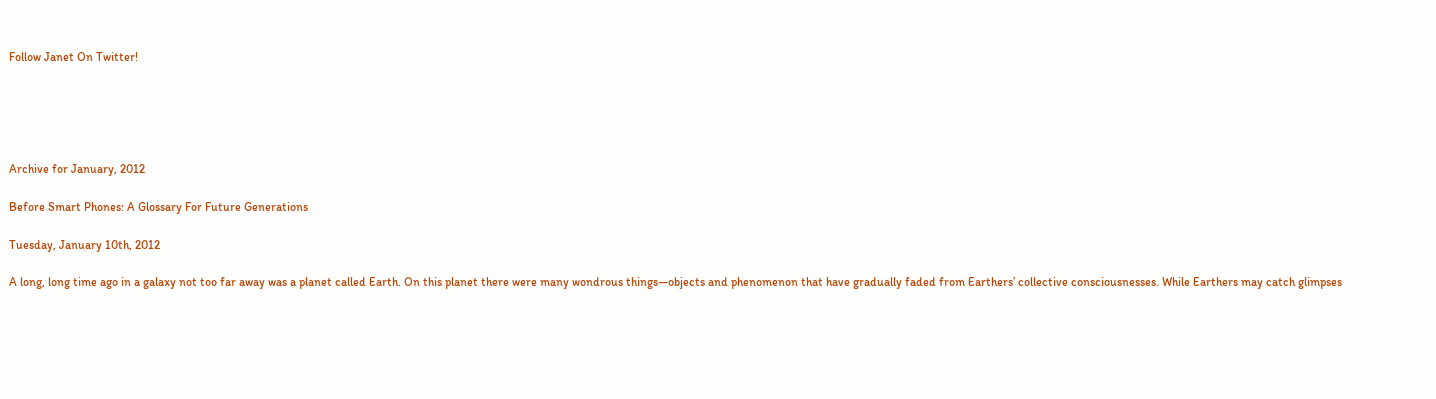Follow Janet On Twitter!





Archive for January, 2012

Before Smart Phones: A Glossary For Future Generations

Tuesday, January 10th, 2012

A long, long time ago in a galaxy not too far away was a planet called Earth. On this planet there were many wondrous things—objects and phenomenon that have gradually faded from Earthers’ collective consciousnesses. While Earthers may catch glimpses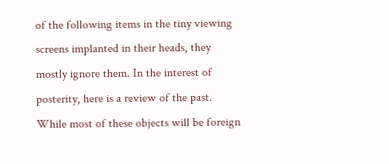of the following items in the tiny viewing screens implanted in their heads, they mostly ignore them. In the interest of posterity, here is a review of the past. While most of these objects will be foreign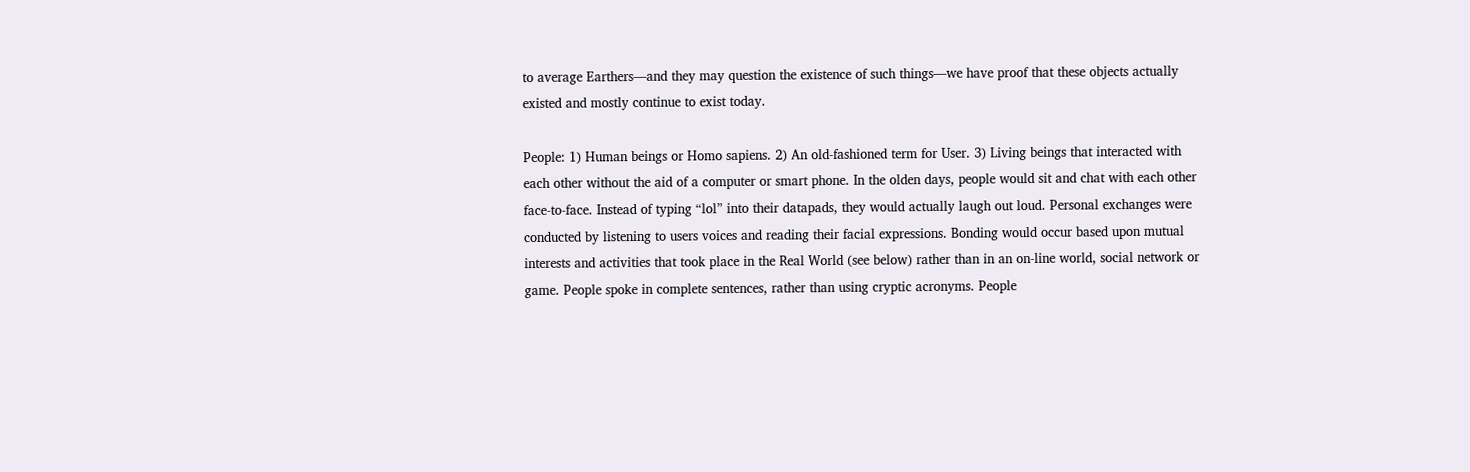to average Earthers—and they may question the existence of such things—we have proof that these objects actually existed and mostly continue to exist today.

People: 1) Human beings or Homo sapiens. 2) An old-fashioned term for User. 3) Living beings that interacted with each other without the aid of a computer or smart phone. In the olden days, people would sit and chat with each other face-to-face. Instead of typing “lol” into their datapads, they would actually laugh out loud. Personal exchanges were conducted by listening to users voices and reading their facial expressions. Bonding would occur based upon mutual interests and activities that took place in the Real World (see below) rather than in an on-line world, social network or game. People spoke in complete sentences, rather than using cryptic acronyms. People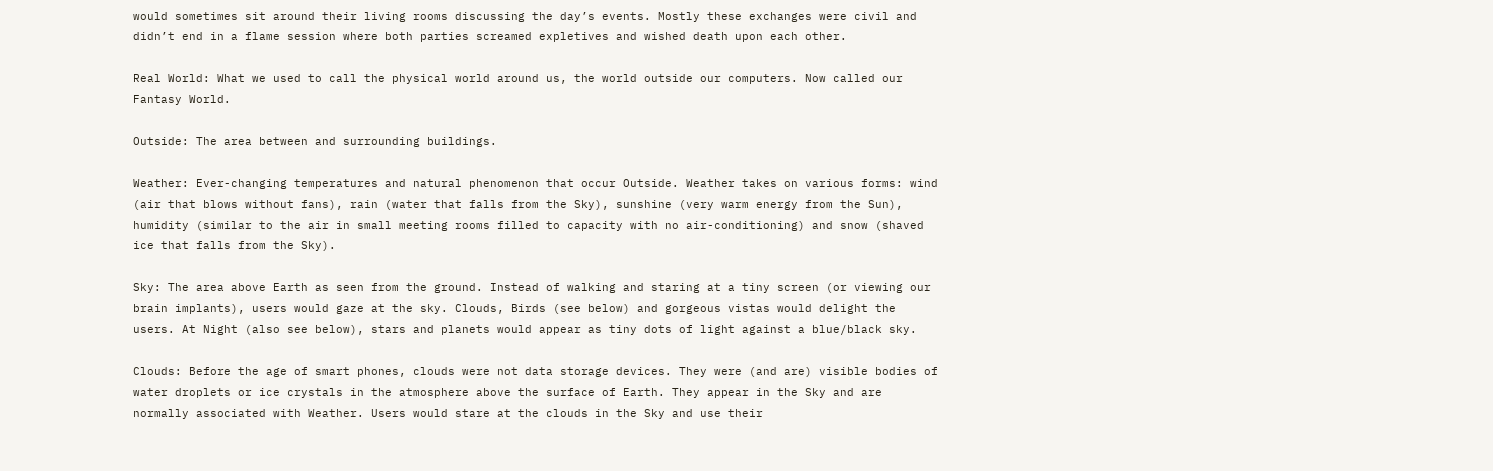would sometimes sit around their living rooms discussing the day’s events. Mostly these exchanges were civil and didn’t end in a flame session where both parties screamed expletives and wished death upon each other.

Real World: What we used to call the physical world around us, the world outside our computers. Now called our Fantasy World.

Outside: The area between and surrounding buildings.

Weather: Ever-changing temperatures and natural phenomenon that occur Outside. Weather takes on various forms: wind (air that blows without fans), rain (water that falls from the Sky), sunshine (very warm energy from the Sun), humidity (similar to the air in small meeting rooms filled to capacity with no air-conditioning) and snow (shaved ice that falls from the Sky).

Sky: The area above Earth as seen from the ground. Instead of walking and staring at a tiny screen (or viewing our brain implants), users would gaze at the sky. Clouds, Birds (see below) and gorgeous vistas would delight the users. At Night (also see below), stars and planets would appear as tiny dots of light against a blue/black sky.

Clouds: Before the age of smart phones, clouds were not data storage devices. They were (and are) visible bodies of water droplets or ice crystals in the atmosphere above the surface of Earth. They appear in the Sky and are normally associated with Weather. Users would stare at the clouds in the Sky and use their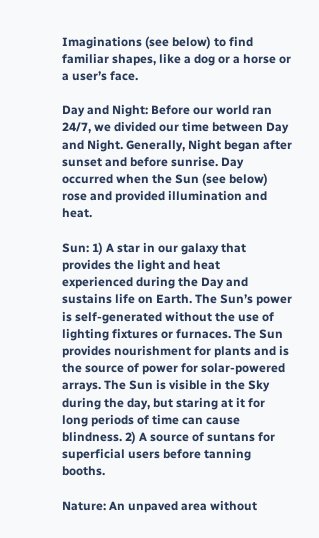Imaginations (see below) to find familiar shapes, like a dog or a horse or a user’s face.

Day and Night: Before our world ran 24/7, we divided our time between Day and Night. Generally, Night began after sunset and before sunrise. Day occurred when the Sun (see below) rose and provided illumination and heat.

Sun: 1) A star in our galaxy that provides the light and heat experienced during the Day and sustains life on Earth. The Sun’s power is self-generated without the use of lighting fixtures or furnaces. The Sun provides nourishment for plants and is the source of power for solar-powered arrays. The Sun is visible in the Sky during the day, but staring at it for long periods of time can cause blindness. 2) A source of suntans for superficial users before tanning booths.

Nature: An unpaved area without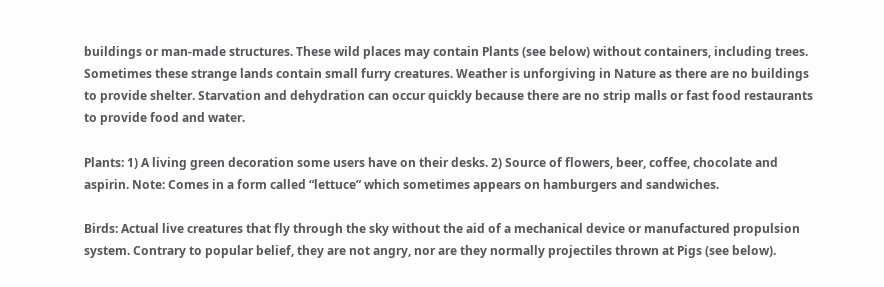buildings or man-made structures. These wild places may contain Plants (see below) without containers, including trees. Sometimes these strange lands contain small furry creatures. Weather is unforgiving in Nature as there are no buildings to provide shelter. Starvation and dehydration can occur quickly because there are no strip malls or fast food restaurants to provide food and water.

Plants: 1) A living green decoration some users have on their desks. 2) Source of flowers, beer, coffee, chocolate and aspirin. Note: Comes in a form called “lettuce” which sometimes appears on hamburgers and sandwiches.

Birds: Actual live creatures that fly through the sky without the aid of a mechanical device or manufactured propulsion system. Contrary to popular belief, they are not angry, nor are they normally projectiles thrown at Pigs (see below).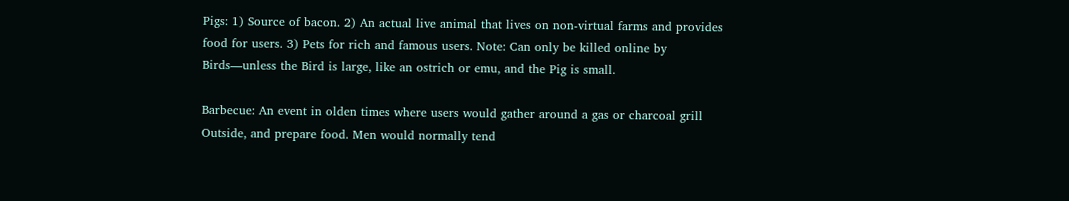Pigs: 1) Source of bacon. 2) An actual live animal that lives on non-virtual farms and provides food for users. 3) Pets for rich and famous users. Note: Can only be killed online by Birds—unless the Bird is large, like an ostrich or emu, and the Pig is small.

Barbecue: An event in olden times where users would gather around a gas or charcoal grill Outside, and prepare food. Men would normally tend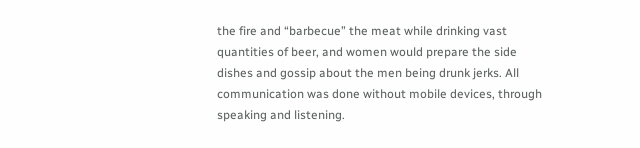the fire and “barbecue” the meat while drinking vast quantities of beer, and women would prepare the side dishes and gossip about the men being drunk jerks. All communication was done without mobile devices, through speaking and listening.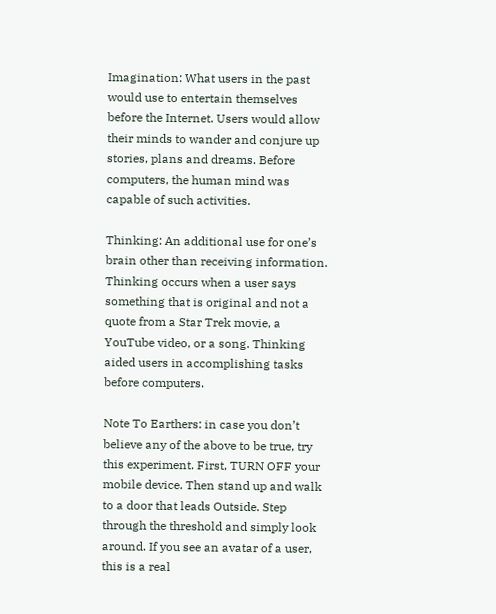Imagination: What users in the past would use to entertain themselves before the Internet. Users would allow their minds to wander and conjure up stories, plans and dreams. Before computers, the human mind was capable of such activities.

Thinking: An additional use for one’s brain other than receiving information. Thinking occurs when a user says something that is original and not a quote from a Star Trek movie, a YouTube video, or a song. Thinking aided users in accomplishing tasks before computers.

Note To Earthers: in case you don’t believe any of the above to be true, try this experiment. First, TURN OFF your mobile device. Then stand up and walk to a door that leads Outside. Step through the threshold and simply look around. If you see an avatar of a user, this is a real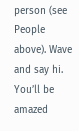person (see People above). Wave and say hi. You’ll be amazed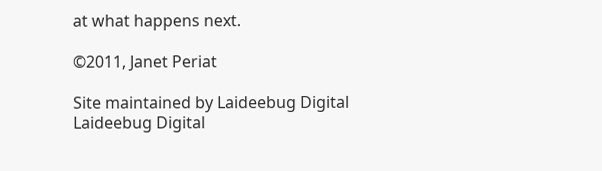at what happens next.

©2011, Janet Periat

Site maintained by Laideebug Digital
Laideebug Digital